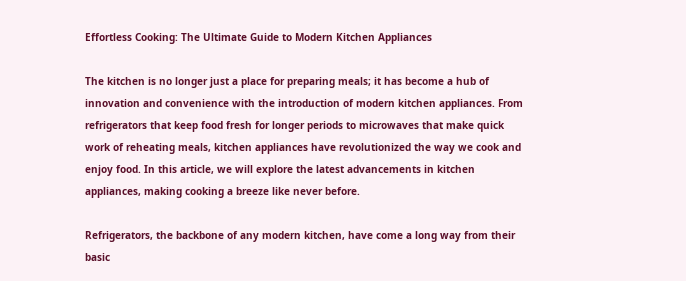Effortless Cooking: The Ultimate Guide to Modern Kitchen Appliances

The kitchen is no longer just a place for preparing meals; it has become a hub of innovation and convenience with the introduction of modern kitchen appliances. From refrigerators that keep food fresh for longer periods to microwaves that make quick work of reheating meals, kitchen appliances have revolutionized the way we cook and enjoy food. In this article, we will explore the latest advancements in kitchen appliances, making cooking a breeze like never before.

Refrigerators, the backbone of any modern kitchen, have come a long way from their basic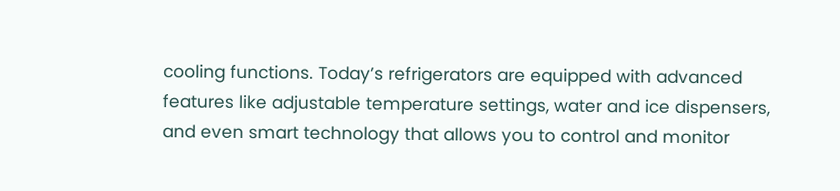cooling functions. Today’s refrigerators are equipped with advanced features like adjustable temperature settings, water and ice dispensers, and even smart technology that allows you to control and monitor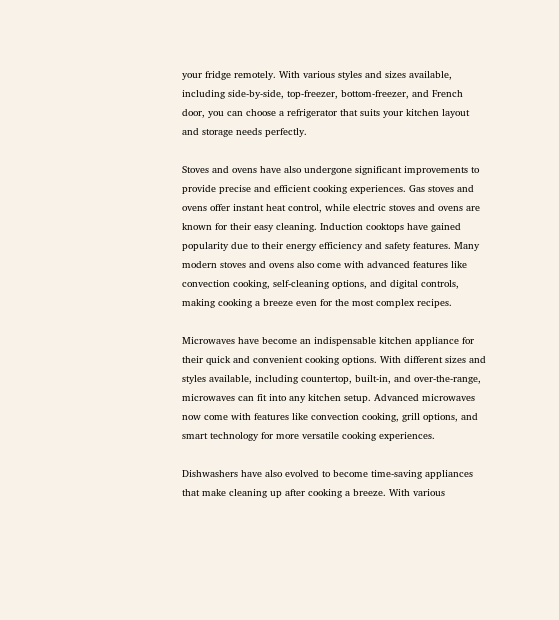your fridge remotely. With various styles and sizes available, including side-by-side, top-freezer, bottom-freezer, and French door, you can choose a refrigerator that suits your kitchen layout and storage needs perfectly.

Stoves and ovens have also undergone significant improvements to provide precise and efficient cooking experiences. Gas stoves and ovens offer instant heat control, while electric stoves and ovens are known for their easy cleaning. Induction cooktops have gained popularity due to their energy efficiency and safety features. Many modern stoves and ovens also come with advanced features like convection cooking, self-cleaning options, and digital controls, making cooking a breeze even for the most complex recipes.

Microwaves have become an indispensable kitchen appliance for their quick and convenient cooking options. With different sizes and styles available, including countertop, built-in, and over-the-range, microwaves can fit into any kitchen setup. Advanced microwaves now come with features like convection cooking, grill options, and smart technology for more versatile cooking experiences.

Dishwashers have also evolved to become time-saving appliances that make cleaning up after cooking a breeze. With various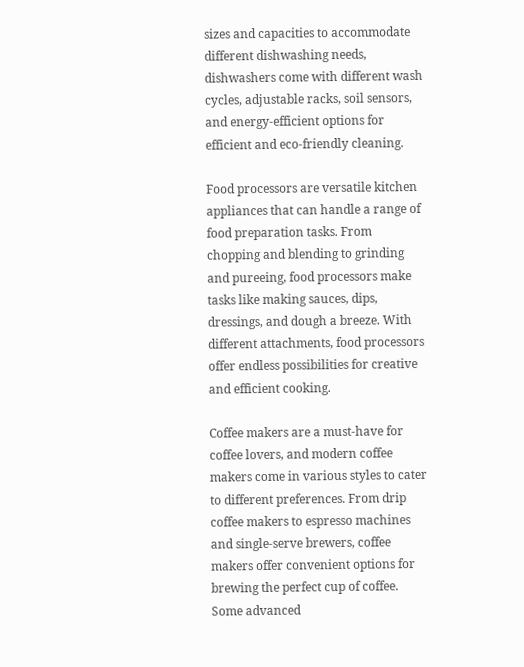sizes and capacities to accommodate different dishwashing needs, dishwashers come with different wash cycles, adjustable racks, soil sensors, and energy-efficient options for efficient and eco-friendly cleaning.

Food processors are versatile kitchen appliances that can handle a range of food preparation tasks. From chopping and blending to grinding and pureeing, food processors make tasks like making sauces, dips, dressings, and dough a breeze. With different attachments, food processors offer endless possibilities for creative and efficient cooking.

Coffee makers are a must-have for coffee lovers, and modern coffee makers come in various styles to cater to different preferences. From drip coffee makers to espresso machines and single-serve brewers, coffee makers offer convenient options for brewing the perfect cup of coffee. Some advanced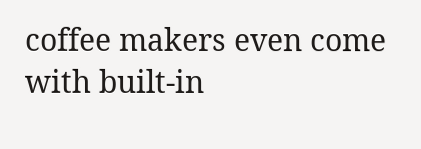coffee makers even come with built-in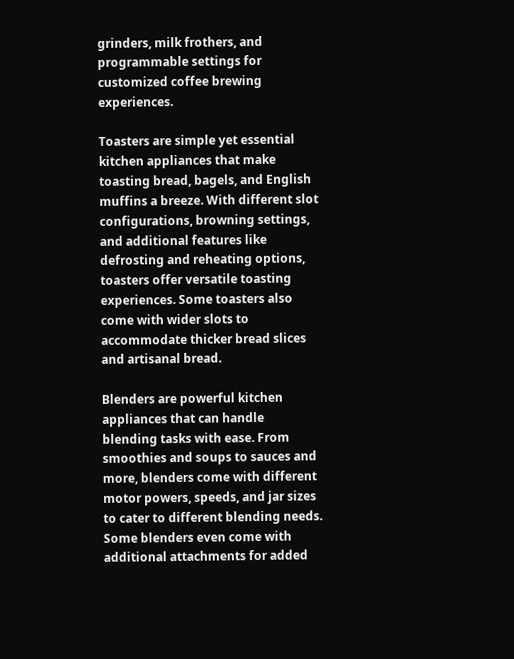grinders, milk frothers, and programmable settings for customized coffee brewing experiences.

Toasters are simple yet essential kitchen appliances that make toasting bread, bagels, and English muffins a breeze. With different slot configurations, browning settings, and additional features like defrosting and reheating options, toasters offer versatile toasting experiences. Some toasters also come with wider slots to accommodate thicker bread slices and artisanal bread.

Blenders are powerful kitchen appliances that can handle blending tasks with ease. From smoothies and soups to sauces and more, blenders come with different motor powers, speeds, and jar sizes to cater to different blending needs. Some blenders even come with additional attachments for added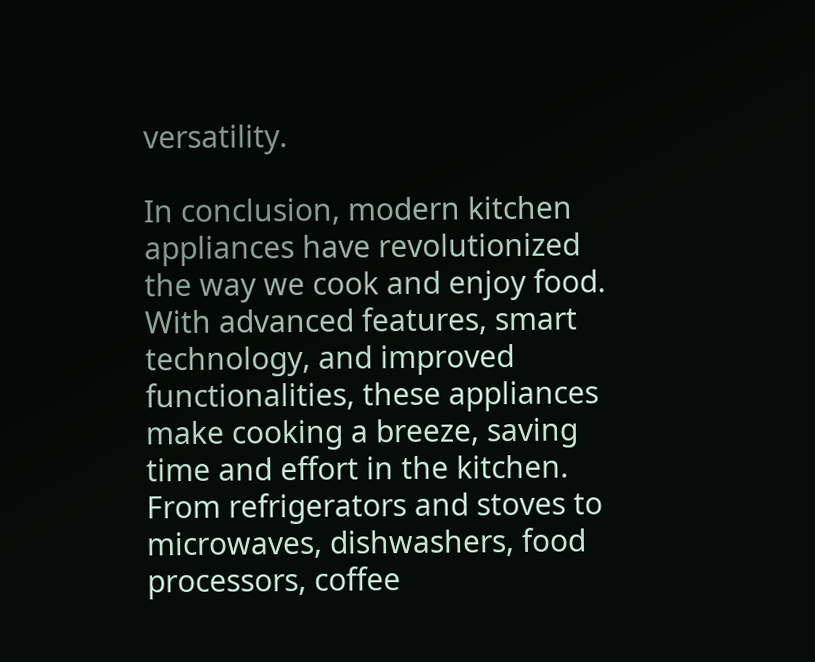versatility.

In conclusion, modern kitchen appliances have revolutionized the way we cook and enjoy food. With advanced features, smart technology, and improved functionalities, these appliances make cooking a breeze, saving time and effort in the kitchen. From refrigerators and stoves to microwaves, dishwashers, food processors, coffee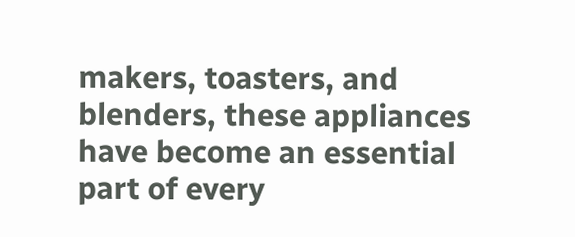makers, toasters, and blenders, these appliances have become an essential part of every